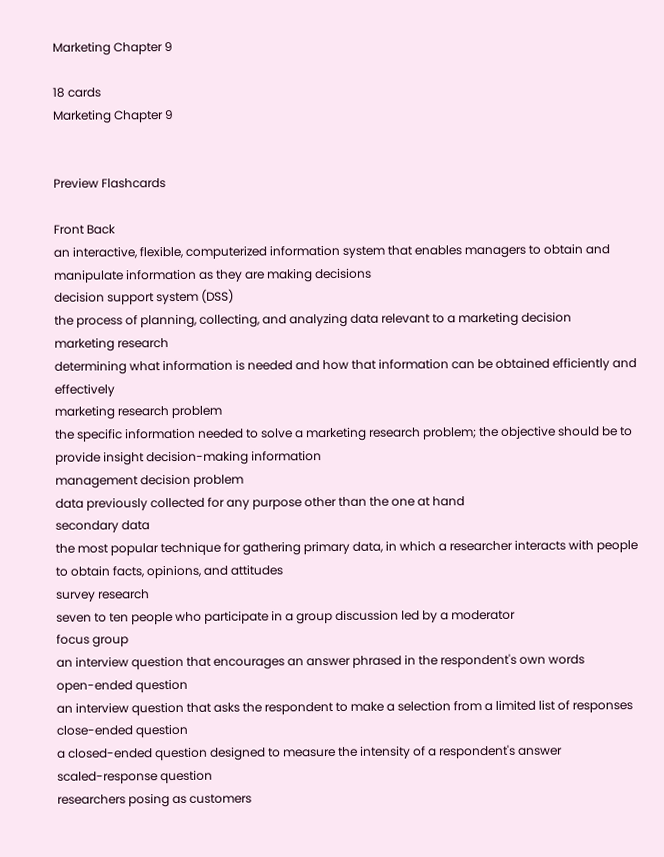Marketing Chapter 9

18 cards
Marketing Chapter 9


Preview Flashcards

Front Back
an interactive, flexible, computerized information system that enables managers to obtain and manipulate information as they are making decisions
decision support system (DSS)
the process of planning, collecting, and analyzing data relevant to a marketing decision
marketing research
determining what information is needed and how that information can be obtained efficiently and effectively
marketing research problem
the specific information needed to solve a marketing research problem; the objective should be to provide insight decision-making information
management decision problem
data previously collected for any purpose other than the one at hand
secondary data
the most popular technique for gathering primary data, in which a researcher interacts with people to obtain facts, opinions, and attitudes
survey research
seven to ten people who participate in a group discussion led by a moderator
focus group
an interview question that encourages an answer phrased in the respondent's own words
open-ended question
an interview question that asks the respondent to make a selection from a limited list of responses
close-ended question
a closed-ended question designed to measure the intensity of a respondent's answer
scaled-response question
researchers posing as customers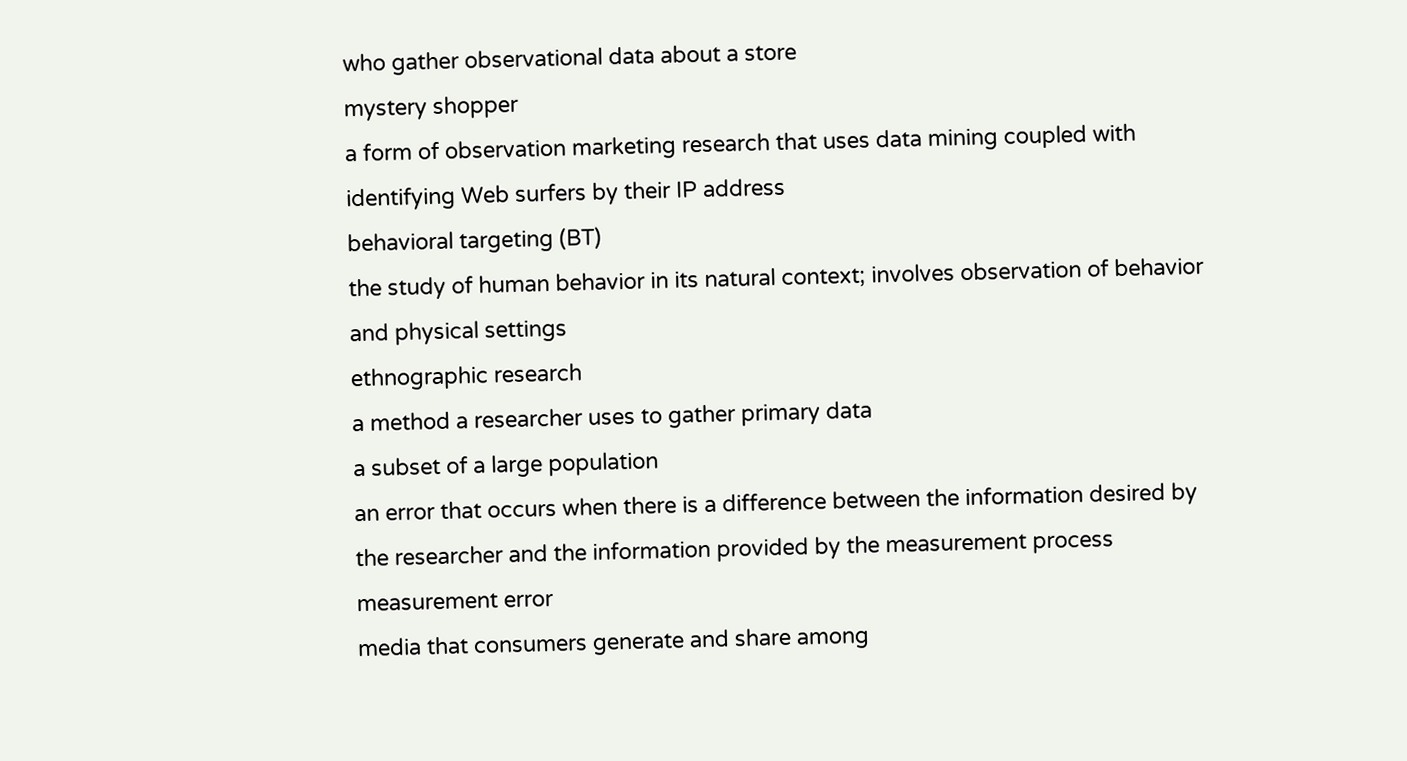who gather observational data about a store
mystery shopper
a form of observation marketing research that uses data mining coupled with identifying Web surfers by their IP address
behavioral targeting (BT)
the study of human behavior in its natural context; involves observation of behavior and physical settings
ethnographic research
a method a researcher uses to gather primary data
a subset of a large population
an error that occurs when there is a difference between the information desired by the researcher and the information provided by the measurement process
measurement error
media that consumers generate and share among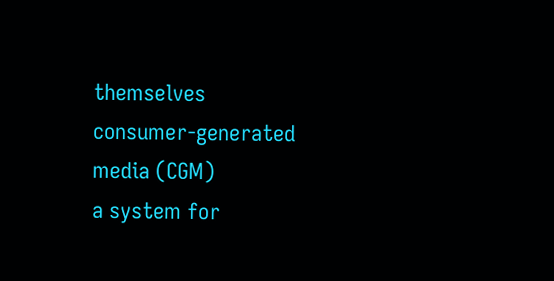themselves
consumer-generated media (CGM)
a system for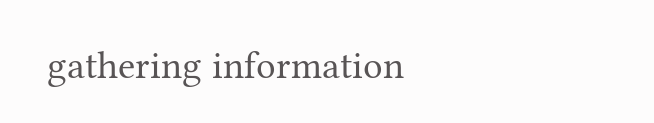gathering information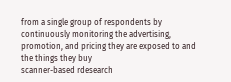from a single group of respondents by continuously monitoring the advertising, promotion, and pricing they are exposed to and the things they buy
scanner-based rdesearch